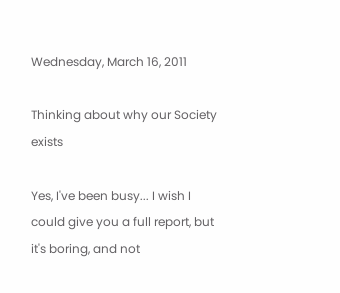Wednesday, March 16, 2011

Thinking about why our Society exists

Yes, I've been busy... I wish I could give you a full report, but it's boring, and not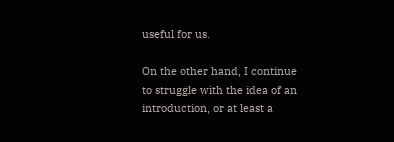useful for us.

On the other hand, I continue to struggle with the idea of an introduction, or at least a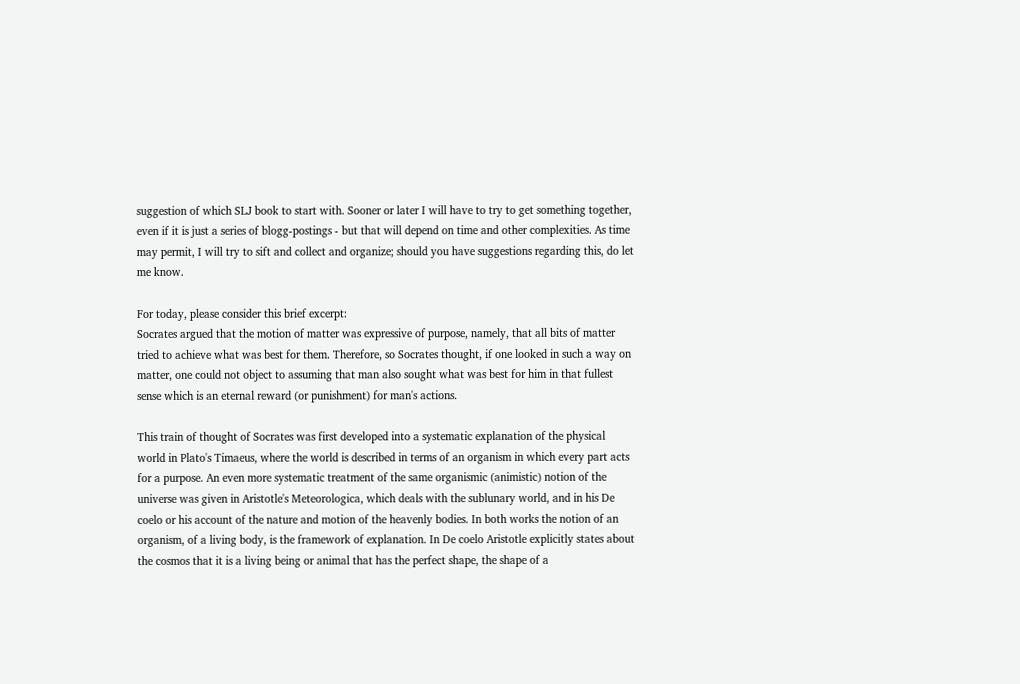suggestion of which SLJ book to start with. Sooner or later I will have to try to get something together, even if it is just a series of blogg-postings - but that will depend on time and other complexities. As time may permit, I will try to sift and collect and organize; should you have suggestions regarding this, do let me know.

For today, please consider this brief excerpt:
Socrates argued that the motion of matter was expressive of purpose, namely, that all bits of matter tried to achieve what was best for them. Therefore, so Socrates thought, if one looked in such a way on matter, one could not object to assuming that man also sought what was best for him in that fullest sense which is an eternal reward (or punishment) for man's actions.

This train of thought of Socrates was first developed into a systematic explanation of the physical world in Plato's Timaeus, where the world is described in terms of an organism in which every part acts for a purpose. An even more systematic treatment of the same organismic (animistic) notion of the universe was given in Aristotle's Meteorologica, which deals with the sublunary world, and in his De coelo or his account of the nature and motion of the heavenly bodies. In both works the notion of an organism, of a living body, is the framework of explanation. In De coelo Aristotle explicitly states about the cosmos that it is a living being or animal that has the perfect shape, the shape of a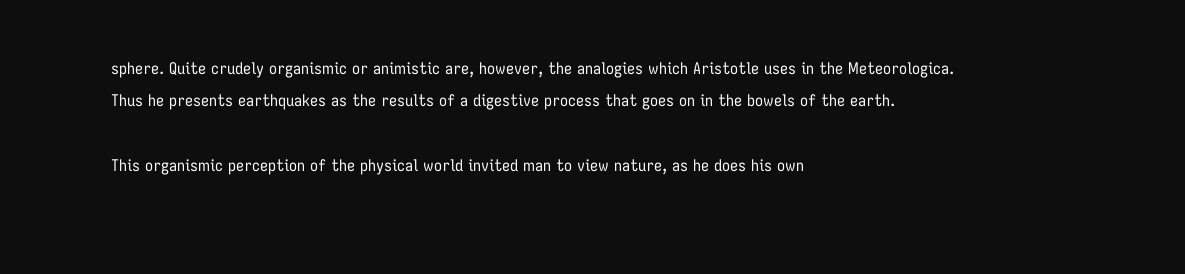sphere. Quite crudely organismic or animistic are, however, the analogies which Aristotle uses in the Meteorologica. Thus he presents earthquakes as the results of a digestive process that goes on in the bowels of the earth.

This organismic perception of the physical world invited man to view nature, as he does his own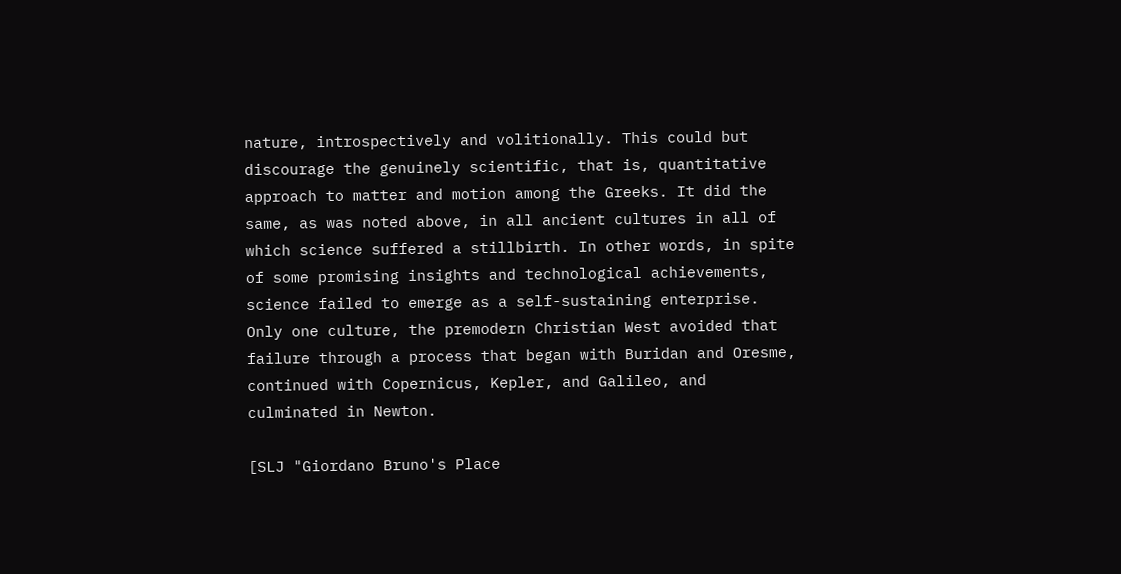nature, introspectively and volitionally. This could but discourage the genuinely scientific, that is, quantitative approach to matter and motion among the Greeks. It did the same, as was noted above, in all ancient cultures in all of which science suffered a stillbirth. In other words, in spite of some promising insights and technological achievements, science failed to emerge as a self-sustaining enterprise. Only one culture, the premodern Christian West avoided that failure through a process that began with Buridan and Oresme, continued with Copernicus, Kepler, and Galileo, and culminated in Newton.

[SLJ "Giordano Bruno's Place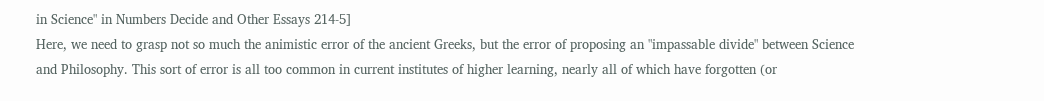in Science" in Numbers Decide and Other Essays 214-5]
Here, we need to grasp not so much the animistic error of the ancient Greeks, but the error of proposing an "impassable divide" between Science and Philosophy. This sort of error is all too common in current institutes of higher learning, nearly all of which have forgotten (or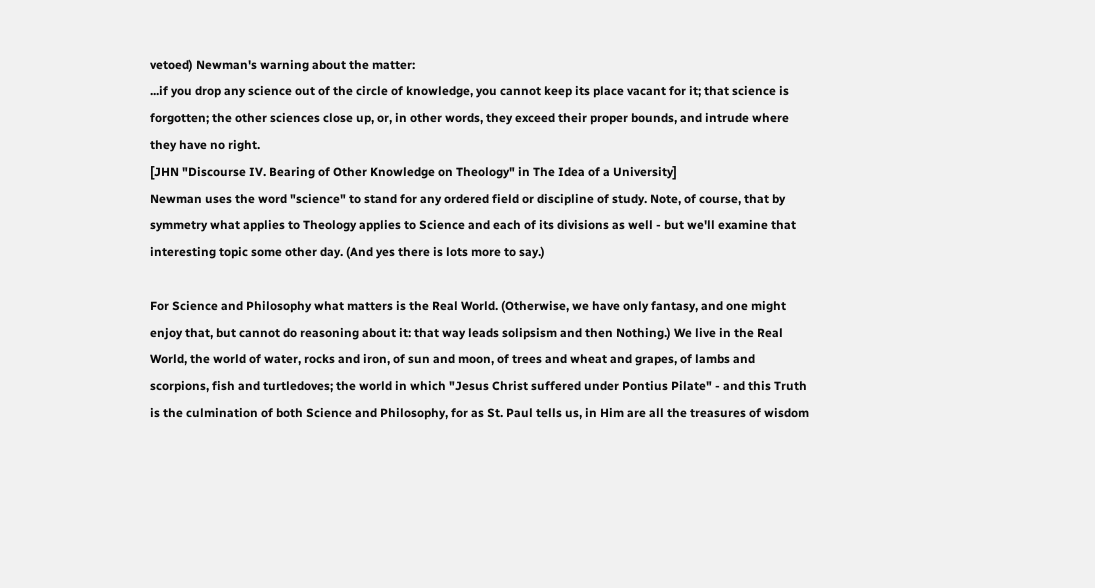vetoed) Newman's warning about the matter:
...if you drop any science out of the circle of knowledge, you cannot keep its place vacant for it; that science is forgotten; the other sciences close up, or, in other words, they exceed their proper bounds, and intrude where they have no right.
[JHN "Discourse IV. Bearing of Other Knowledge on Theology" in The Idea of a University]
Newman uses the word "science" to stand for any ordered field or discipline of study. Note, of course, that by symmetry what applies to Theology applies to Science and each of its divisions as well - but we'll examine that interesting topic some other day. (And yes there is lots more to say.)

For Science and Philosophy what matters is the Real World. (Otherwise, we have only fantasy, and one might enjoy that, but cannot do reasoning about it: that way leads solipsism and then Nothing.) We live in the Real World, the world of water, rocks and iron, of sun and moon, of trees and wheat and grapes, of lambs and scorpions, fish and turtledoves; the world in which "Jesus Christ suffered under Pontius Pilate" - and this Truth is the culmination of both Science and Philosophy, for as St. Paul tells us, in Him are all the treasures of wisdom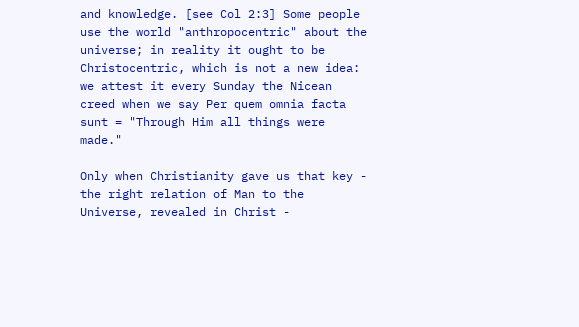and knowledge. [see Col 2:3] Some people use the world "anthropocentric" about the universe; in reality it ought to be Christocentric, which is not a new idea: we attest it every Sunday the Nicean creed when we say Per quem omnia facta sunt = "Through Him all things were made."

Only when Christianity gave us that key - the right relation of Man to the Universe, revealed in Christ -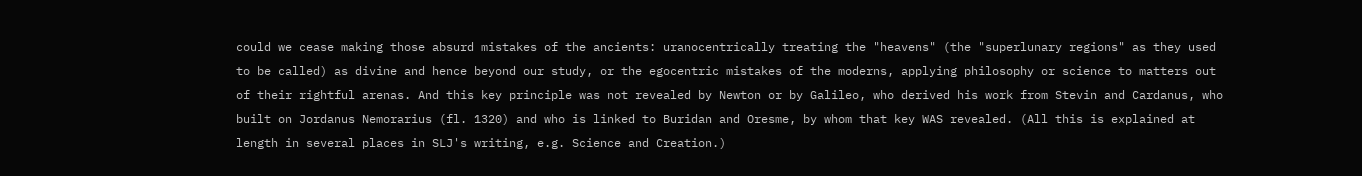could we cease making those absurd mistakes of the ancients: uranocentrically treating the "heavens" (the "superlunary regions" as they used to be called) as divine and hence beyond our study, or the egocentric mistakes of the moderns, applying philosophy or science to matters out of their rightful arenas. And this key principle was not revealed by Newton or by Galileo, who derived his work from Stevin and Cardanus, who built on Jordanus Nemorarius (fl. 1320) and who is linked to Buridan and Oresme, by whom that key WAS revealed. (All this is explained at length in several places in SLJ's writing, e.g. Science and Creation.)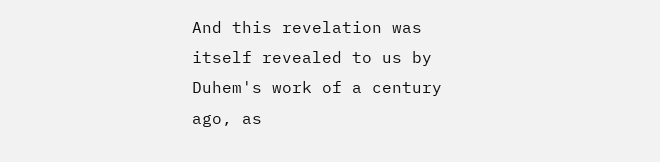And this revelation was itself revealed to us by Duhem's work of a century ago, as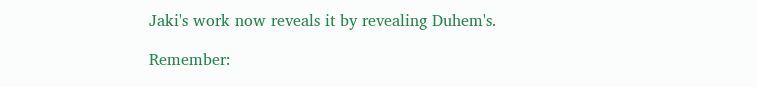Jaki's work now reveals it by revealing Duhem's.

Remember: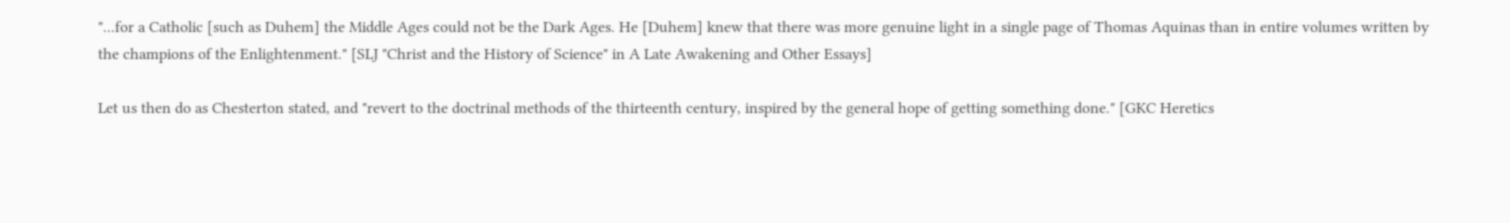"...for a Catholic [such as Duhem] the Middle Ages could not be the Dark Ages. He [Duhem] knew that there was more genuine light in a single page of Thomas Aquinas than in entire volumes written by the champions of the Enlightenment." [SLJ "Christ and the History of Science" in A Late Awakening and Other Essays]

Let us then do as Chesterton stated, and "revert to the doctrinal methods of the thirteenth century, inspired by the general hope of getting something done." [GKC Heretics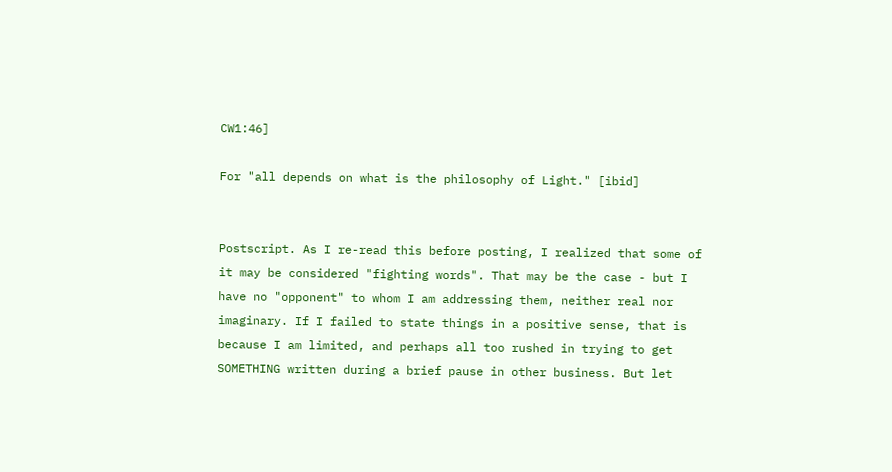CW1:46]

For "all depends on what is the philosophy of Light." [ibid]


Postscript. As I re-read this before posting, I realized that some of it may be considered "fighting words". That may be the case - but I have no "opponent" to whom I am addressing them, neither real nor imaginary. If I failed to state things in a positive sense, that is because I am limited, and perhaps all too rushed in trying to get SOMETHING written during a brief pause in other business. But let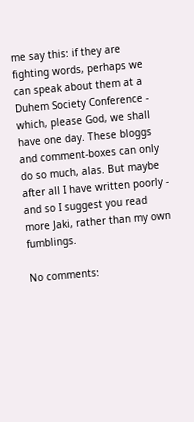me say this: if they are fighting words, perhaps we can speak about them at a Duhem Society Conference - which, please God, we shall have one day. These bloggs and comment-boxes can only do so much, alas. But maybe after all I have written poorly - and so I suggest you read more Jaki, rather than my own fumblings.

No comments: